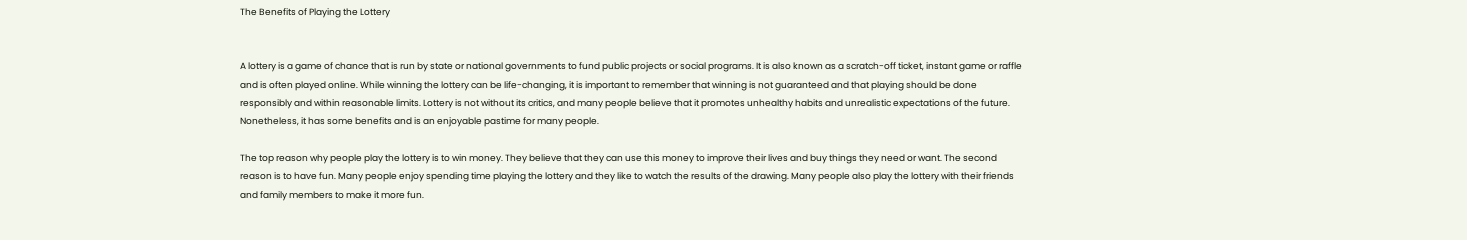The Benefits of Playing the Lottery


A lottery is a game of chance that is run by state or national governments to fund public projects or social programs. It is also known as a scratch-off ticket, instant game or raffle and is often played online. While winning the lottery can be life-changing, it is important to remember that winning is not guaranteed and that playing should be done responsibly and within reasonable limits. Lottery is not without its critics, and many people believe that it promotes unhealthy habits and unrealistic expectations of the future. Nonetheless, it has some benefits and is an enjoyable pastime for many people.

The top reason why people play the lottery is to win money. They believe that they can use this money to improve their lives and buy things they need or want. The second reason is to have fun. Many people enjoy spending time playing the lottery and they like to watch the results of the drawing. Many people also play the lottery with their friends and family members to make it more fun.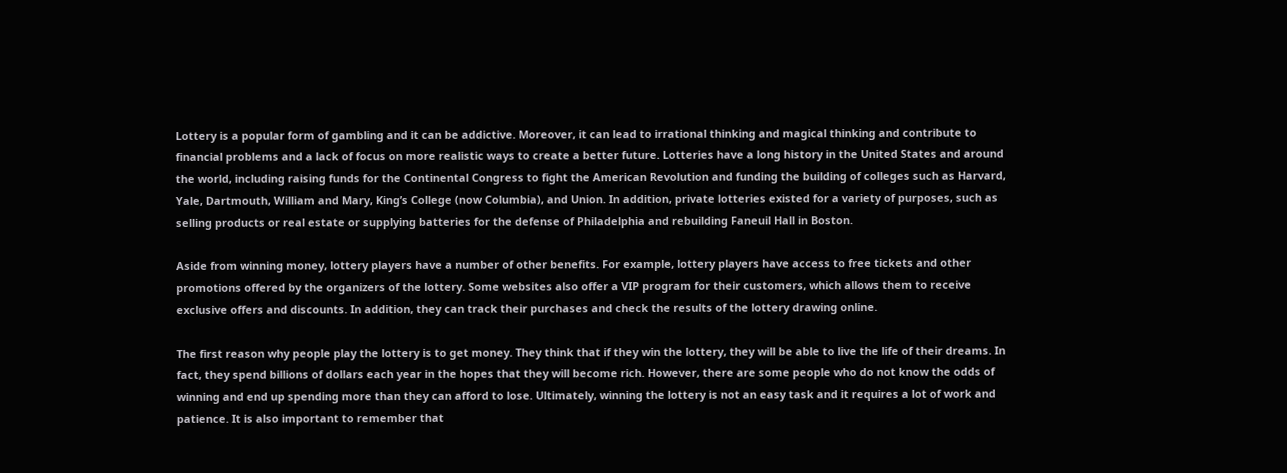Lottery is a popular form of gambling and it can be addictive. Moreover, it can lead to irrational thinking and magical thinking and contribute to financial problems and a lack of focus on more realistic ways to create a better future. Lotteries have a long history in the United States and around the world, including raising funds for the Continental Congress to fight the American Revolution and funding the building of colleges such as Harvard, Yale, Dartmouth, William and Mary, King’s College (now Columbia), and Union. In addition, private lotteries existed for a variety of purposes, such as selling products or real estate or supplying batteries for the defense of Philadelphia and rebuilding Faneuil Hall in Boston.

Aside from winning money, lottery players have a number of other benefits. For example, lottery players have access to free tickets and other promotions offered by the organizers of the lottery. Some websites also offer a VIP program for their customers, which allows them to receive exclusive offers and discounts. In addition, they can track their purchases and check the results of the lottery drawing online.

The first reason why people play the lottery is to get money. They think that if they win the lottery, they will be able to live the life of their dreams. In fact, they spend billions of dollars each year in the hopes that they will become rich. However, there are some people who do not know the odds of winning and end up spending more than they can afford to lose. Ultimately, winning the lottery is not an easy task and it requires a lot of work and patience. It is also important to remember that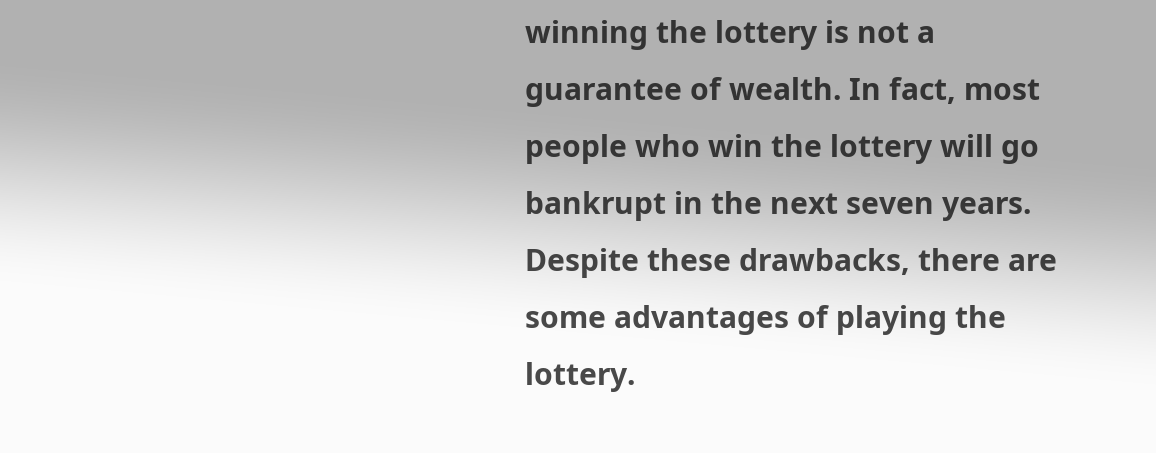winning the lottery is not a guarantee of wealth. In fact, most people who win the lottery will go bankrupt in the next seven years. Despite these drawbacks, there are some advantages of playing the lottery.